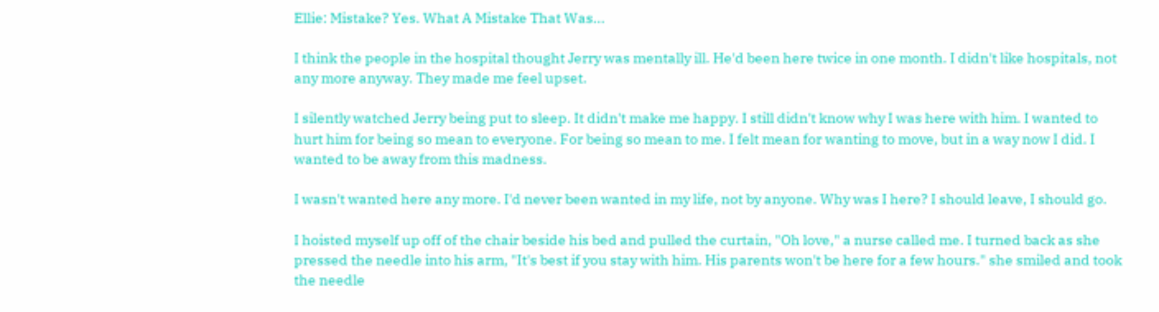Ellie: Mistake? Yes. What A Mistake That Was...

I think the people in the hospital thought Jerry was mentally ill. He'd been here twice in one month. I didn't like hospitals, not any more anyway. They made me feel upset.

I silently watched Jerry being put to sleep. It didn't make me happy. I still didn't know why I was here with him. I wanted to hurt him for being so mean to everyone. For being so mean to me. I felt mean for wanting to move, but in a way now I did. I wanted to be away from this madness.

I wasn't wanted here any more. I'd never been wanted in my life, not by anyone. Why was I here? I should leave, I should go.

I hoisted myself up off of the chair beside his bed and pulled the curtain, "Oh love," a nurse called me. I turned back as she pressed the needle into his arm, "It's best if you stay with him. His parents won't be here for a few hours." she smiled and took the needle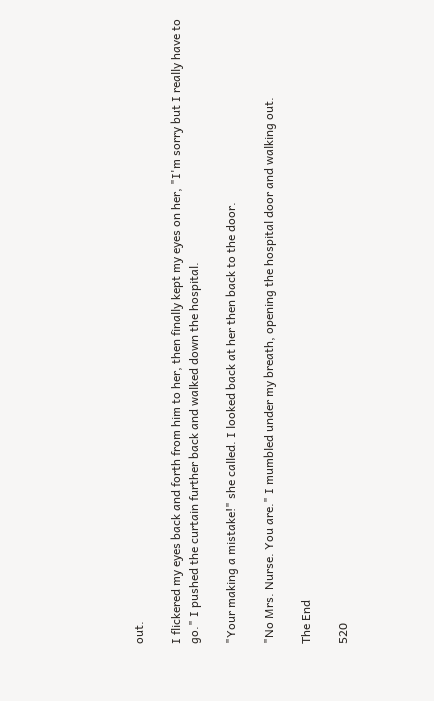out.

I flickered my eyes back and forth from him to her, then finally kept my eyes on her, "I'm sorry but I really have to go." I pushed the curtain further back and walked down the hospital.

"Your making a mistake!" she called. I looked back at her then back to the door.

"No Mrs. Nurse. You are." I mumbled under my breath, opening the hospital door and walking out.

The End

520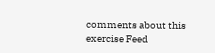comments about this exercise Feed